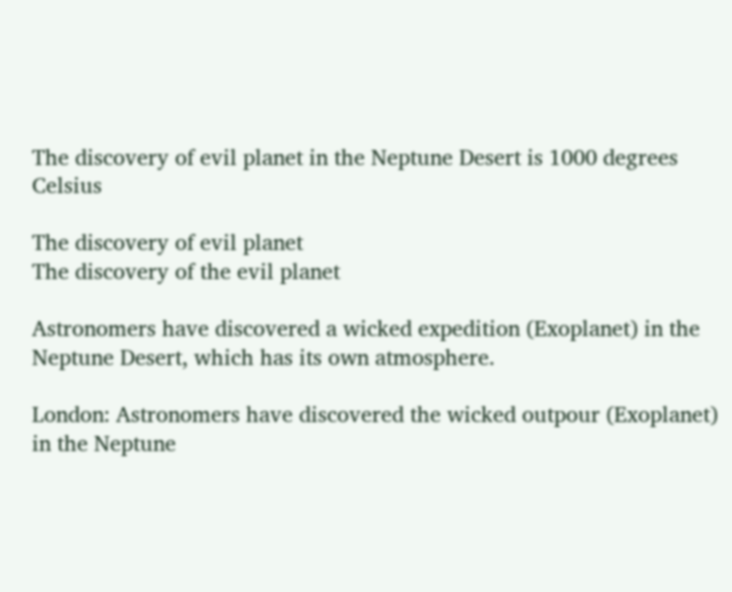The discovery of evil planet in the Neptune Desert is 1000 degrees Celsius

The discovery of evil planet
The discovery of the evil planet

Astronomers have discovered a wicked expedition (Exoplanet) in the Neptune Desert, which has its own atmosphere.

London: Astronomers have discovered the wicked outpour (Exoplanet) in the Neptune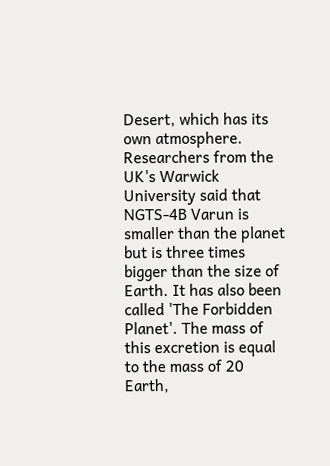Desert, which has its own atmosphere. Researchers from the UK's Warwick University said that NGTS-4B Varun is smaller than the planet but is three times bigger than the size of Earth. It has also been called 'The Forbidden Planet'. The mass of this excretion is equal to the mass of 20 Earth,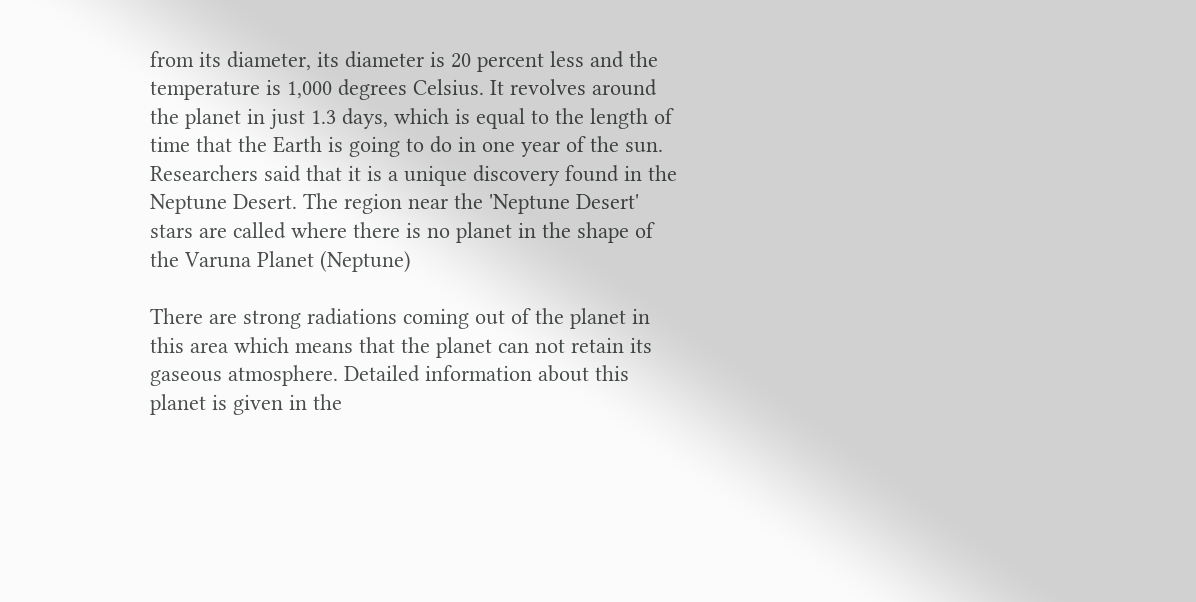from its diameter, its diameter is 20 percent less and the temperature is 1,000 degrees Celsius. It revolves around the planet in just 1.3 days, which is equal to the length of time that the Earth is going to do in one year of the sun. Researchers said that it is a unique discovery found in the Neptune Desert. The region near the 'Neptune Desert' stars are called where there is no planet in the shape of the Varuna Planet (Neptune)

There are strong radiations coming out of the planet in this area which means that the planet can not retain its gaseous atmosphere. Detailed information about this planet is given in the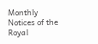Monthly Notices of the Royal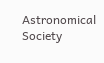Astronomical Society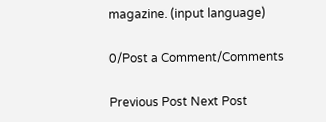magazine. (input language)

0/Post a Comment/Comments

Previous Post Next Post